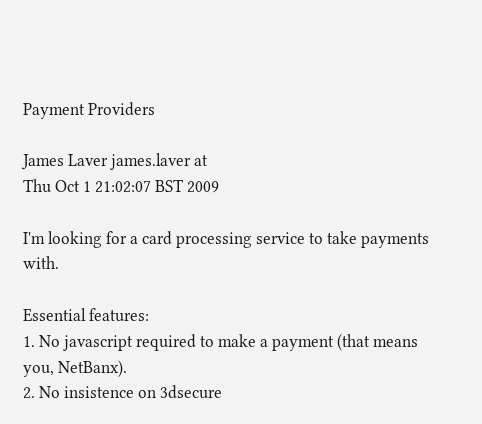Payment Providers

James Laver james.laver at
Thu Oct 1 21:02:07 BST 2009

I'm looking for a card processing service to take payments with.

Essential features:
1. No javascript required to make a payment (that means you, NetBanx).
2. No insistence on 3dsecure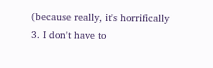(because really, it's horrifically
3. I don't have to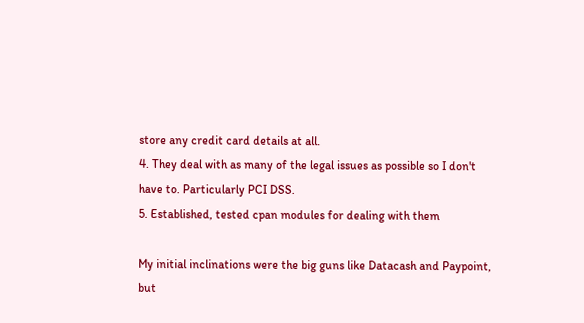store any credit card details at all.
4. They deal with as many of the legal issues as possible so I don't
have to. Particularly PCI DSS.
5. Established, tested cpan modules for dealing with them

My initial inclinations were the big guns like Datacash and Paypoint,
but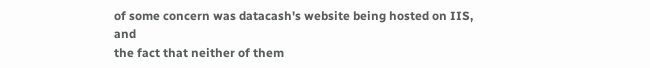of some concern was datacash's website being hosted on IIS, and
the fact that neither of them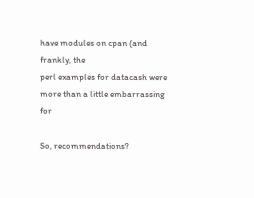have modules on cpan (and frankly, the
perl examples for datacash were more than a little embarrassing for

So, recommendations?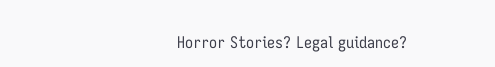Horror Stories? Legal guidance?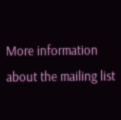More information about the mailing list